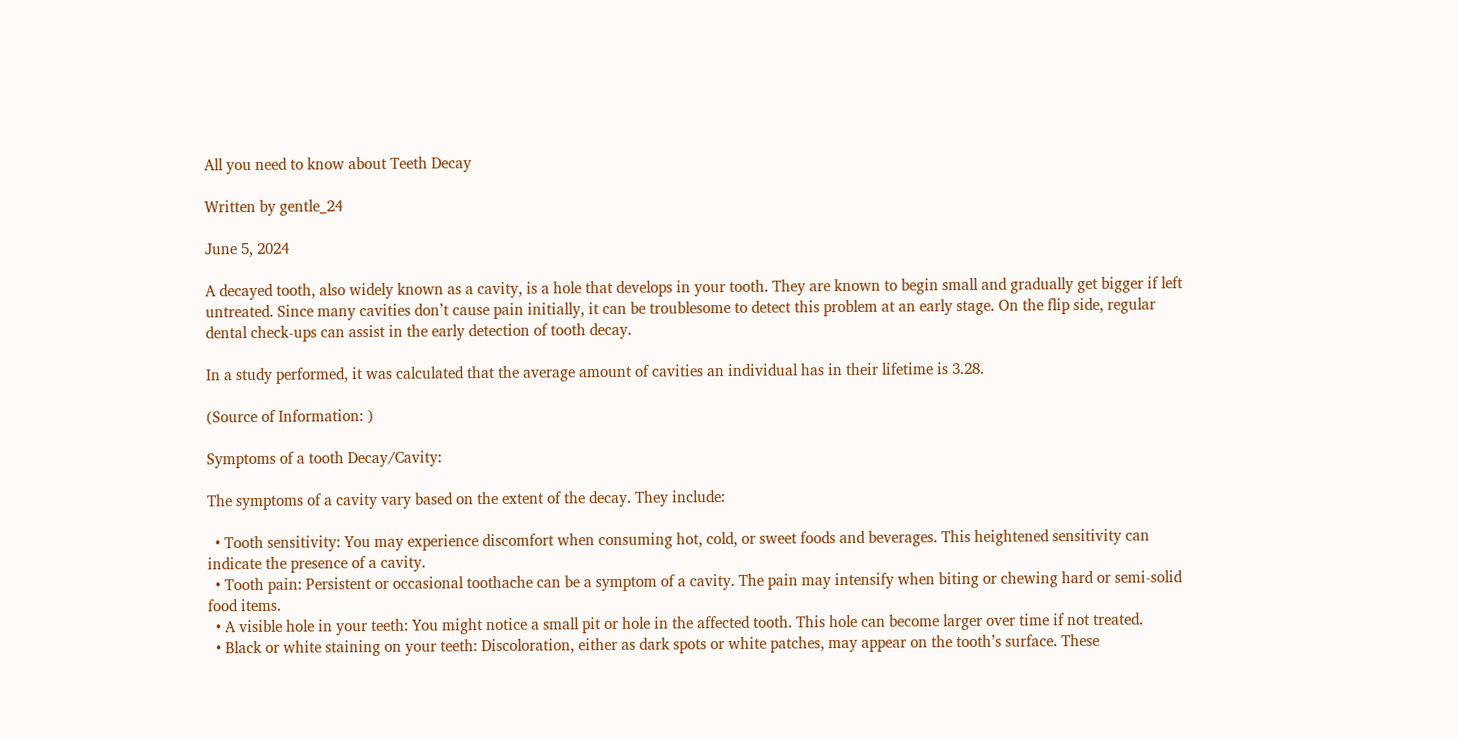All you need to know about Teeth Decay

Written by gentle_24

June 5, 2024

A decayed tooth, also widely known as a cavity, is a hole that develops in your tooth. They are known to begin small and gradually get bigger if left untreated. Since many cavities don’t cause pain initially, it can be troublesome to detect this problem at an early stage. On the flip side, regular dental check-ups can assist in the early detection of tooth decay.

In a study performed, it was calculated that the average amount of cavities an individual has in their lifetime is 3.28.

(Source of Information: )

Symptoms of a tooth Decay/Cavity:

The symptoms of a cavity vary based on the extent of the decay. They include:

  • Tooth sensitivity: You may experience discomfort when consuming hot, cold, or sweet foods and beverages. This heightened sensitivity can indicate the presence of a cavity.
  • Tooth pain: Persistent or occasional toothache can be a symptom of a cavity. The pain may intensify when biting or chewing hard or semi-solid food items.
  • A visible hole in your teeth: You might notice a small pit or hole in the affected tooth. This hole can become larger over time if not treated.
  • Black or white staining on your teeth: Discoloration, either as dark spots or white patches, may appear on the tooth’s surface. These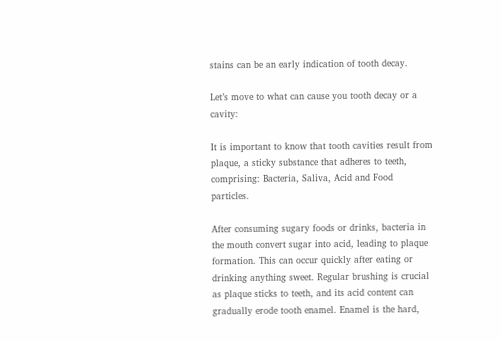stains can be an early indication of tooth decay.

Let’s move to what can cause you tooth decay or a cavity:

It is important to know that tooth cavities result from plaque, a sticky substance that adheres to teeth, comprising: Bacteria, Saliva, Acid and Food particles.

After consuming sugary foods or drinks, bacteria in the mouth convert sugar into acid, leading to plaque formation. This can occur quickly after eating or drinking anything sweet. Regular brushing is crucial as plaque sticks to teeth, and its acid content can gradually erode tooth enamel. Enamel is the hard,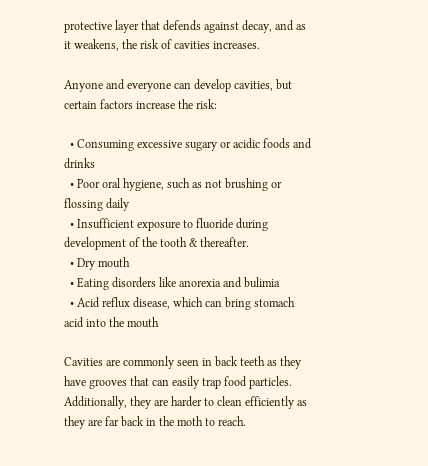protective layer that defends against decay, and as it weakens, the risk of cavities increases.

Anyone and everyone can develop cavities, but certain factors increase the risk:

  • Consuming excessive sugary or acidic foods and drinks
  • Poor oral hygiene, such as not brushing or flossing daily
  • Insufficient exposure to fluoride during development of the tooth & thereafter.
  • Dry mouth
  • Eating disorders like anorexia and bulimia
  • Acid reflux disease, which can bring stomach acid into the mouth

Cavities are commonly seen in back teeth as they have grooves that can easily trap food particles. Additionally, they are harder to clean efficiently as they are far back in the moth to reach.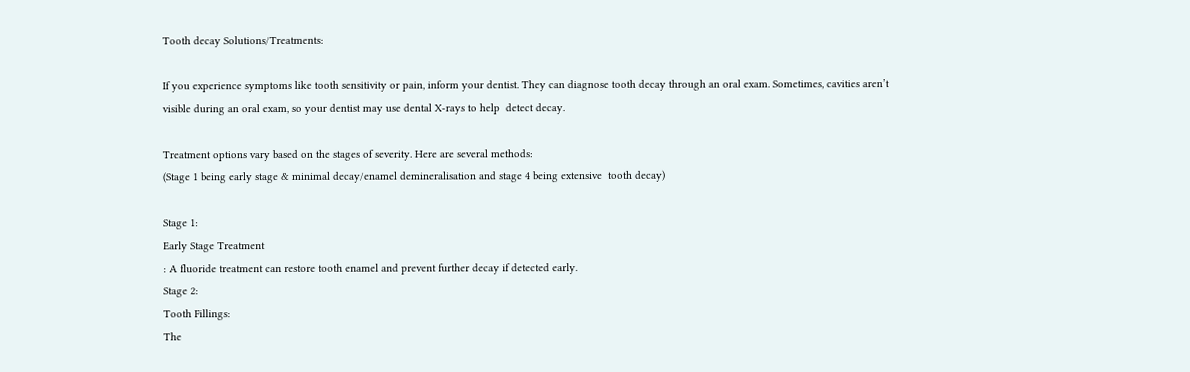Tooth decay Solutions/Treatments:

If you experience symptoms like tooth sensitivity or pain, inform your dentist. They can diagnose tooth decay through an oral exam. Sometimes, cavities aren’t visible during an oral exam, so your dentist may use dental X-rays to help  detect decay.

Treatment options vary based on the stages of severity. Here are several methods:
(Stage 1 being early stage & minimal decay/enamel demineralisation and stage 4 being extensive  tooth decay)

Stage 1:
Early Stage Treatment
: A fluoride treatment can restore tooth enamel and prevent further decay if detected early.
Stage 2:
Tooth Fillings:
The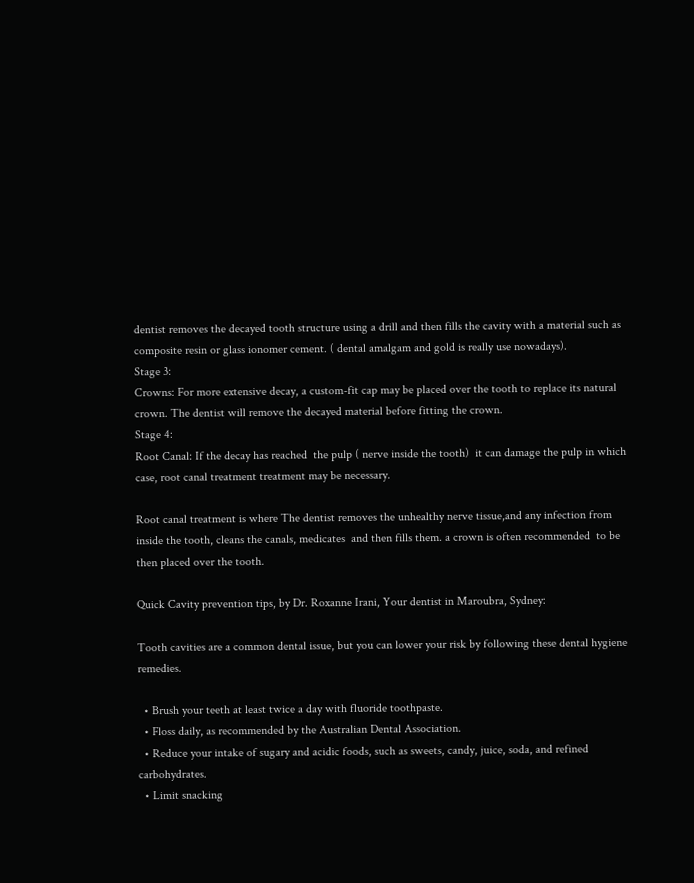dentist removes the decayed tooth structure using a drill and then fills the cavity with a material such as composite resin or glass ionomer cement. ( dental amalgam and gold is really use nowadays).
Stage 3:
Crowns: For more extensive decay, a custom-fit cap may be placed over the tooth to replace its natural crown. The dentist will remove the decayed material before fitting the crown.
Stage 4:
Root Canal: If the decay has reached  the pulp ( nerve inside the tooth)  it can damage the pulp in which case, root canal treatment treatment may be necessary.

Root canal treatment is where The dentist removes the unhealthy nerve tissue,and any infection from inside the tooth, cleans the canals, medicates  and then fills them. a crown is often recommended  to be then placed over the tooth.

Quick Cavity prevention tips, by Dr. Roxanne Irani, Your dentist in Maroubra, Sydney:

Tooth cavities are a common dental issue, but you can lower your risk by following these dental hygiene remedies.

  • Brush your teeth at least twice a day with fluoride toothpaste.
  • Floss daily, as recommended by the Australian Dental Association.
  • Reduce your intake of sugary and acidic foods, such as sweets, candy, juice, soda, and refined carbohydrates.
  • Limit snacking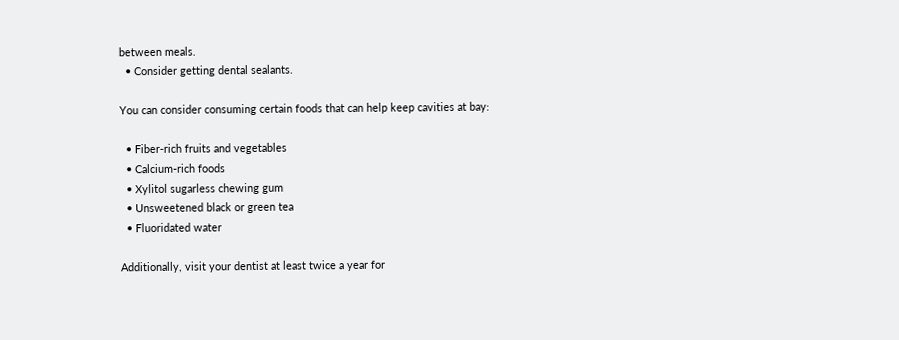between meals.
  • Consider getting dental sealants.

You can consider consuming certain foods that can help keep cavities at bay:

  • Fiber-rich fruits and vegetables
  • Calcium-rich foods
  • Xylitol sugarless chewing gum
  • Unsweetened black or green tea
  • Fluoridated water

Additionally, visit your dentist at least twice a year for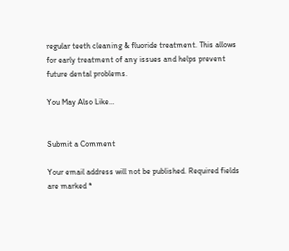regular teeth cleaning & fluoride treatment. This allows for early treatment of any issues and helps prevent future dental problems.

You May Also Like…


Submit a Comment

Your email address will not be published. Required fields are marked *